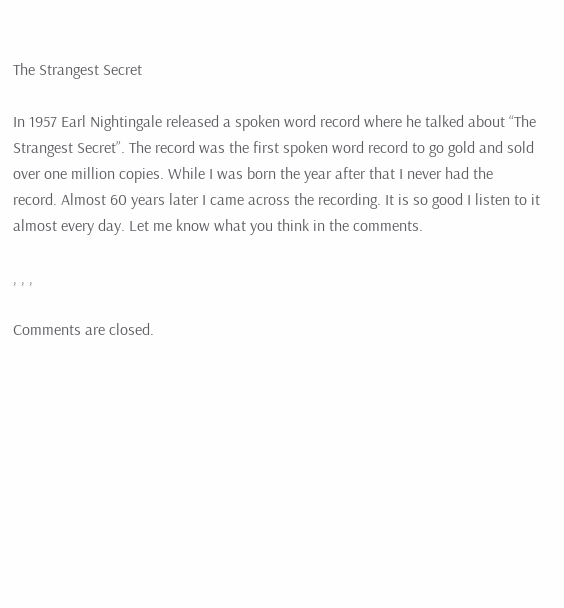The Strangest Secret

In 1957 Earl Nightingale released a spoken word record where he talked about “The Strangest Secret”. The record was the first spoken word record to go gold and sold over one million copies. While I was born the year after that I never had the record. Almost 60 years later I came across the recording. It is so good I listen to it almost every day. Let me know what you think in the comments.

, , ,

Comments are closed.